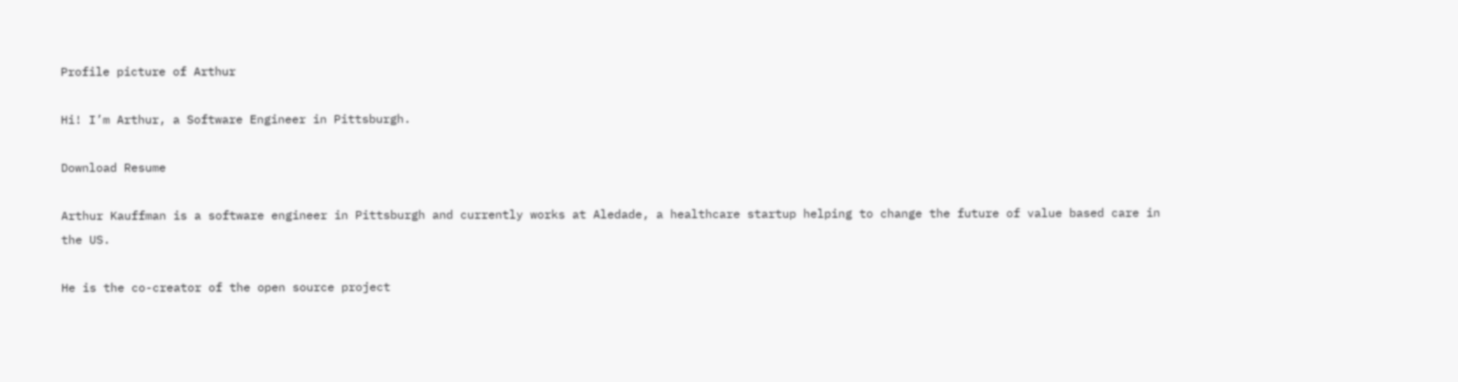Profile picture of Arthur

Hi! I’m Arthur, a Software Engineer in Pittsburgh.

Download Resume

Arthur Kauffman is a software engineer in Pittsburgh and currently works at Aledade, a healthcare startup helping to change the future of value based care in the US.

He is the co-creator of the open source project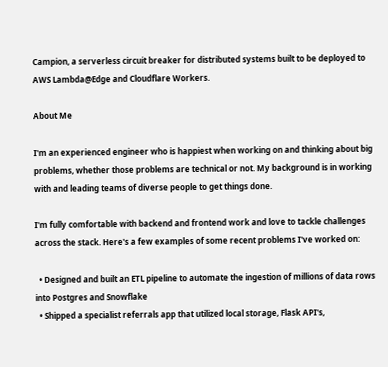Campion, a serverless circuit breaker for distributed systems built to be deployed to AWS Lambda@Edge and Cloudflare Workers.

About Me

I'm an experienced engineer who is happiest when working on and thinking about big problems, whether those problems are technical or not. My background is in working with and leading teams of diverse people to get things done.

I'm fully comfortable with backend and frontend work and love to tackle challenges across the stack. Here's a few examples of some recent problems I've worked on:

  • Designed and built an ETL pipeline to automate the ingestion of millions of data rows into Postgres and Snowflake
  • Shipped a specialist referrals app that utilized local storage, Flask API's,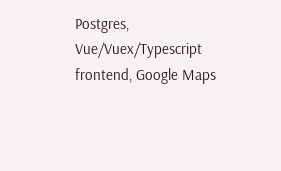Postgres, Vue/Vuex/Typescript frontend, Google Maps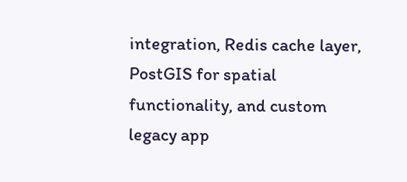integration, Redis cache layer, PostGIS for spatial functionality, and custom legacy app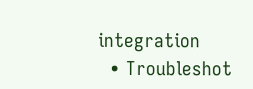integration
  • Troubleshot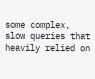some complex, slow queries that heavily relied on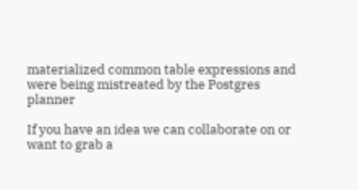materialized common table expressions and were being mistreated by the Postgres planner

If you have an idea we can collaborate on or want to grab a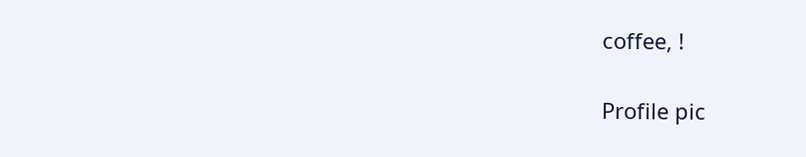coffee, !

Profile pic